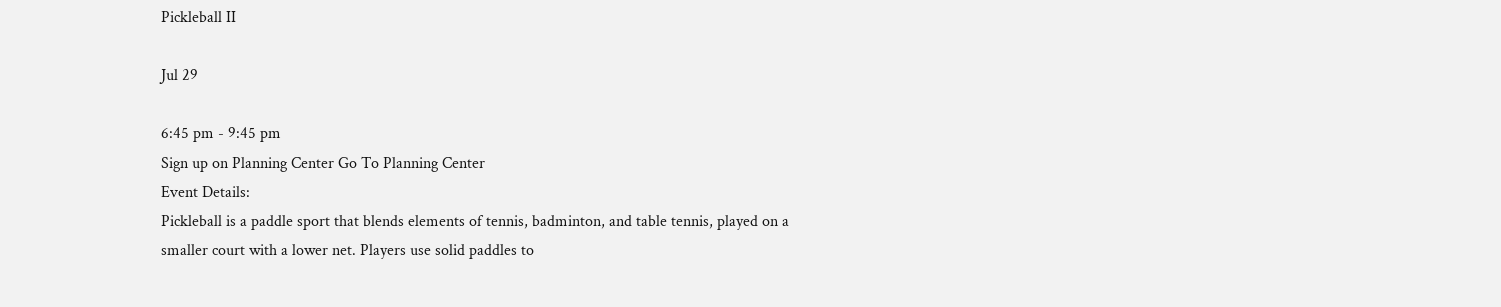Pickleball II

Jul 29

6:45 pm - 9:45 pm
Sign up on Planning Center Go To Planning Center
Event Details:
Pickleball is a paddle sport that blends elements of tennis, badminton, and table tennis, played on a smaller court with a lower net. Players use solid paddles to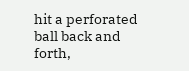hit a perforated ball back and forth,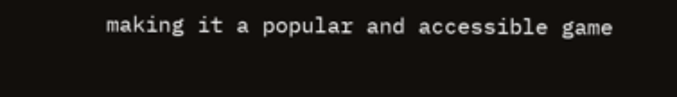making it a popular and accessible game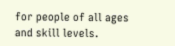for people of all ages and skill levels.